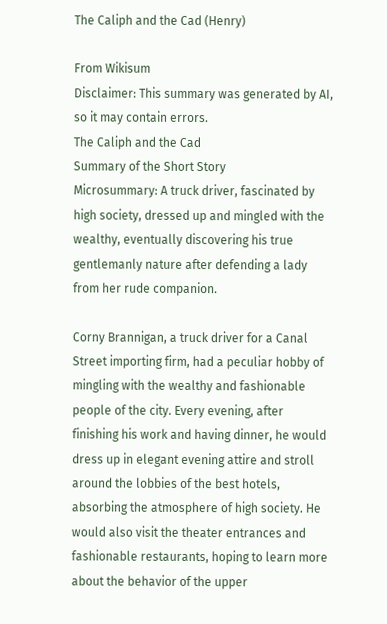The Caliph and the Cad (Henry)

From Wikisum
Disclaimer: This summary was generated by AI, so it may contain errors.
The Caliph and the Cad
Summary of the Short Story
Microsummary: A truck driver, fascinated by high society, dressed up and mingled with the wealthy, eventually discovering his true gentlemanly nature after defending a lady from her rude companion.

Corny Brannigan, a truck driver for a Canal Street importing firm, had a peculiar hobby of mingling with the wealthy and fashionable people of the city. Every evening, after finishing his work and having dinner, he would dress up in elegant evening attire and stroll around the lobbies of the best hotels, absorbing the atmosphere of high society. He would also visit the theater entrances and fashionable restaurants, hoping to learn more about the behavior of the upper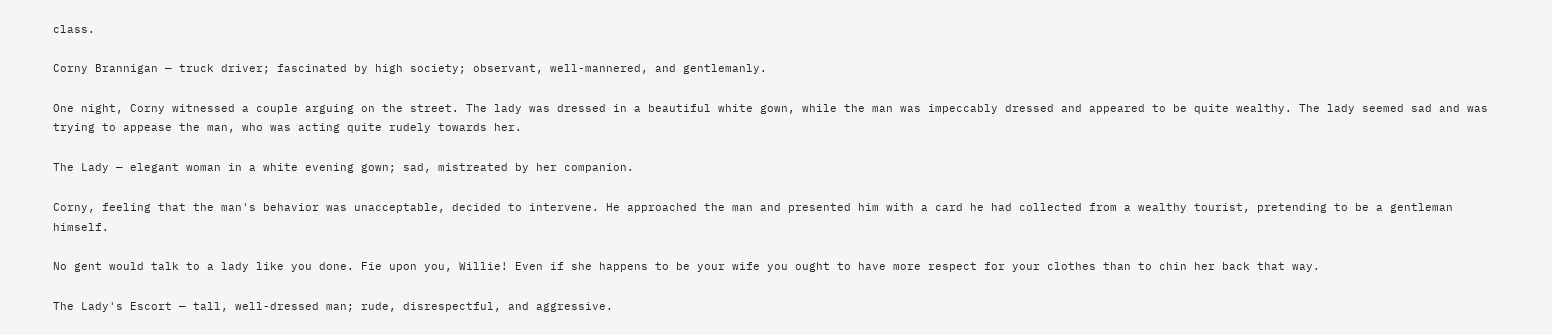class.

Corny Brannigan — truck driver; fascinated by high society; observant, well-mannered, and gentlemanly.

One night, Corny witnessed a couple arguing on the street. The lady was dressed in a beautiful white gown, while the man was impeccably dressed and appeared to be quite wealthy. The lady seemed sad and was trying to appease the man, who was acting quite rudely towards her.

The Lady — elegant woman in a white evening gown; sad, mistreated by her companion.

Corny, feeling that the man's behavior was unacceptable, decided to intervene. He approached the man and presented him with a card he had collected from a wealthy tourist, pretending to be a gentleman himself.

No gent would talk to a lady like you done. Fie upon you, Willie! Even if she happens to be your wife you ought to have more respect for your clothes than to chin her back that way.

The Lady's Escort — tall, well-dressed man; rude, disrespectful, and aggressive.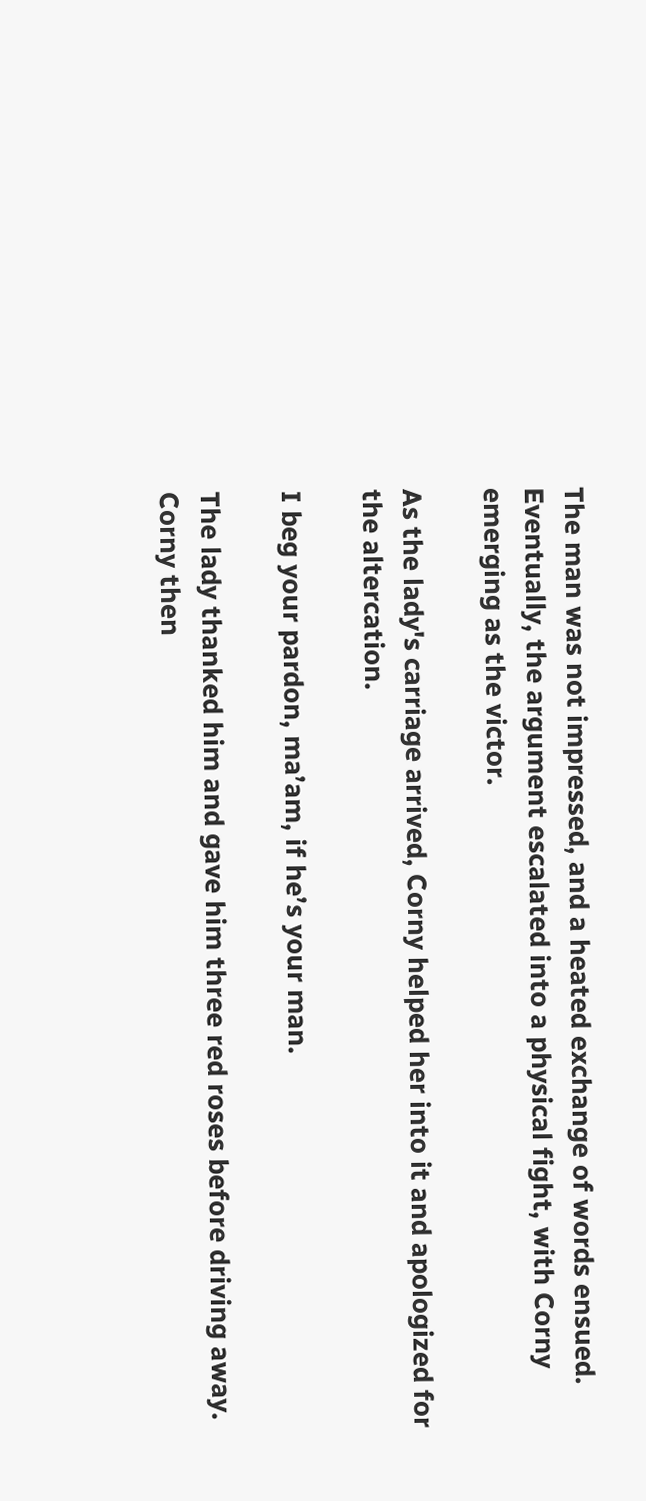The man was not impressed, and a heated exchange of words ensued. Eventually, the argument escalated into a physical fight, with Corny emerging as the victor.

As the lady's carriage arrived, Corny helped her into it and apologized for the altercation.

I beg your pardon, ma’am, if he’s your man.

The lady thanked him and gave him three red roses before driving away. Corny then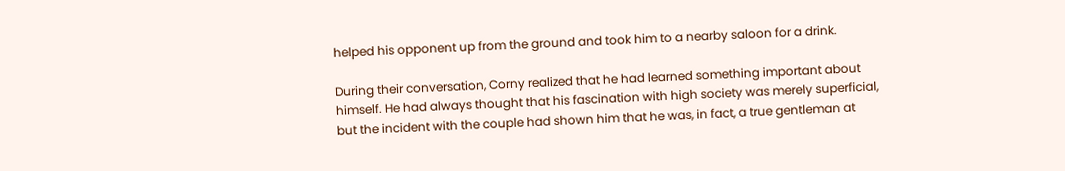helped his opponent up from the ground and took him to a nearby saloon for a drink.

During their conversation, Corny realized that he had learned something important about himself. He had always thought that his fascination with high society was merely superficial, but the incident with the couple had shown him that he was, in fact, a true gentleman at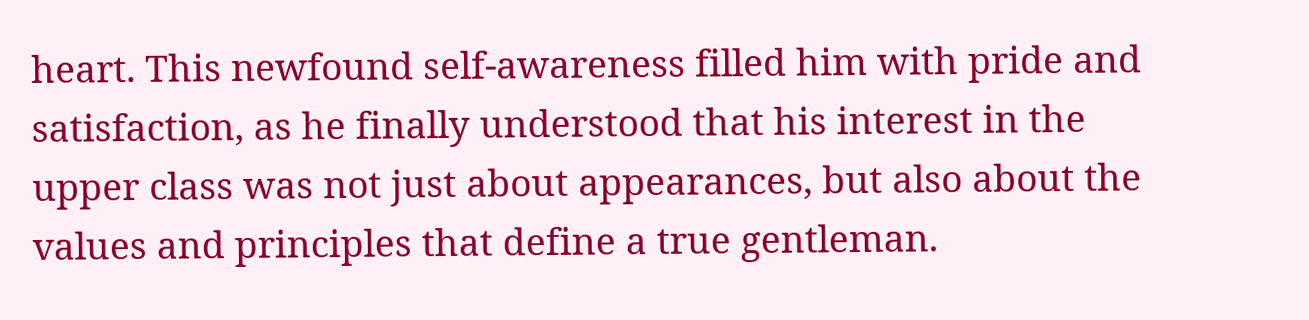heart. This newfound self-awareness filled him with pride and satisfaction, as he finally understood that his interest in the upper class was not just about appearances, but also about the values and principles that define a true gentleman.